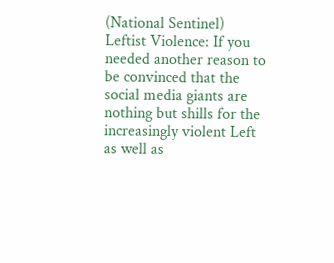(National Sentinel) Leftist Violence: If you needed another reason to be convinced that the social media giants are nothing but shills for the increasingly violent Left as well as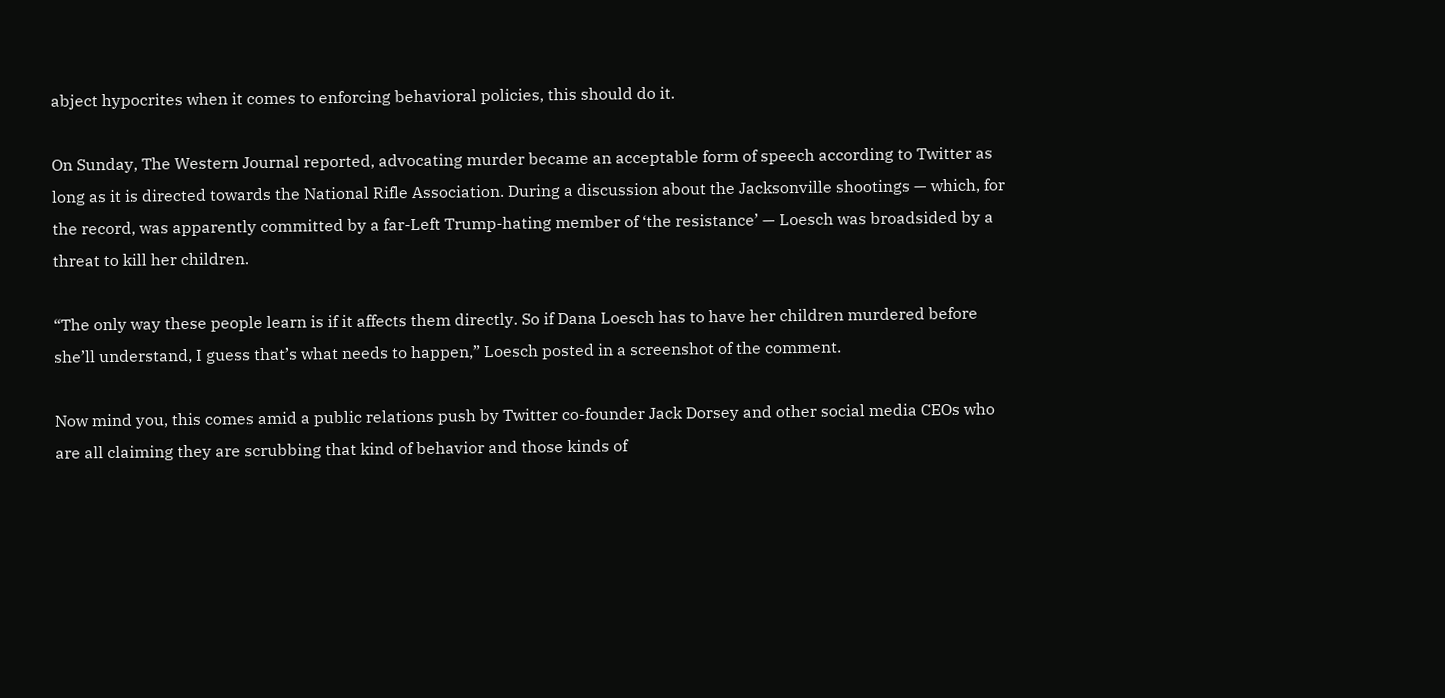abject hypocrites when it comes to enforcing behavioral policies, this should do it.

On Sunday, The Western Journal reported, advocating murder became an acceptable form of speech according to Twitter as long as it is directed towards the National Rifle Association. During a discussion about the Jacksonville shootings — which, for the record, was apparently committed by a far-Left Trump-hating member of ‘the resistance’ — Loesch was broadsided by a threat to kill her children.

“The only way these people learn is if it affects them directly. So if Dana Loesch has to have her children murdered before she’ll understand, I guess that’s what needs to happen,” Loesch posted in a screenshot of the comment.

Now mind you, this comes amid a public relations push by Twitter co-founder Jack Dorsey and other social media CEOs who are all claiming they are scrubbing that kind of behavior and those kinds of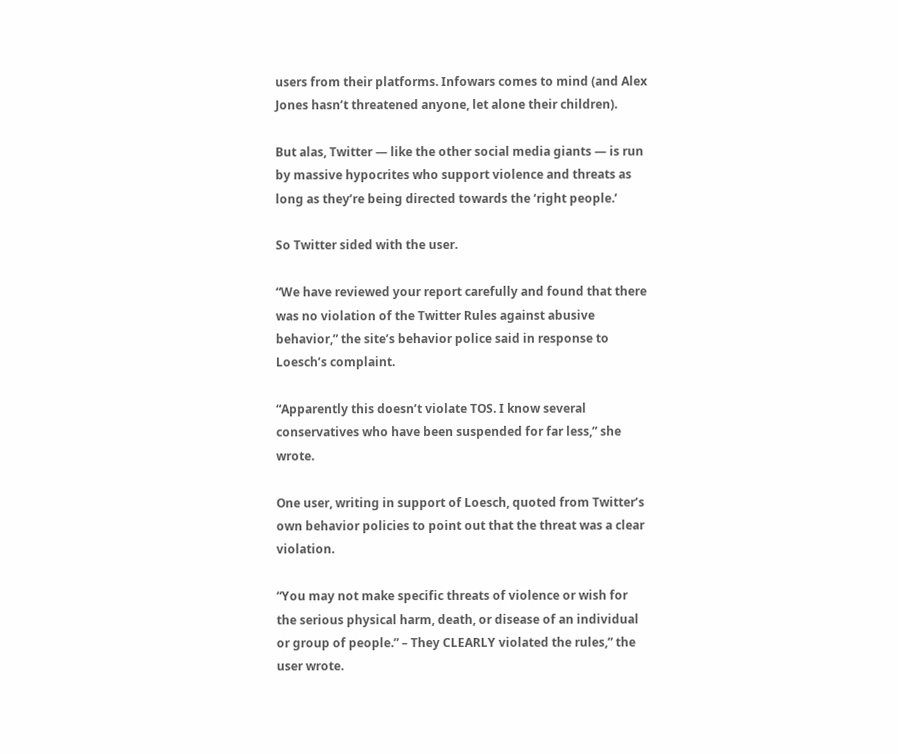users from their platforms. Infowars comes to mind (and Alex Jones hasn’t threatened anyone, let alone their children).

But alas, Twitter — like the other social media giants — is run by massive hypocrites who support violence and threats as long as they’re being directed towards the ‘right people.’

So Twitter sided with the user.

“We have reviewed your report carefully and found that there was no violation of the Twitter Rules against abusive behavior,” the site’s behavior police said in response to Loesch’s complaint.

“Apparently this doesn’t violate TOS. I know several conservatives who have been suspended for far less,” she wrote.

One user, writing in support of Loesch, quoted from Twitter’s own behavior policies to point out that the threat was a clear violation.

“You may not make specific threats of violence or wish for the serious physical harm, death, or disease of an individual or group of people.” – They CLEARLY violated the rules,” the user wrote.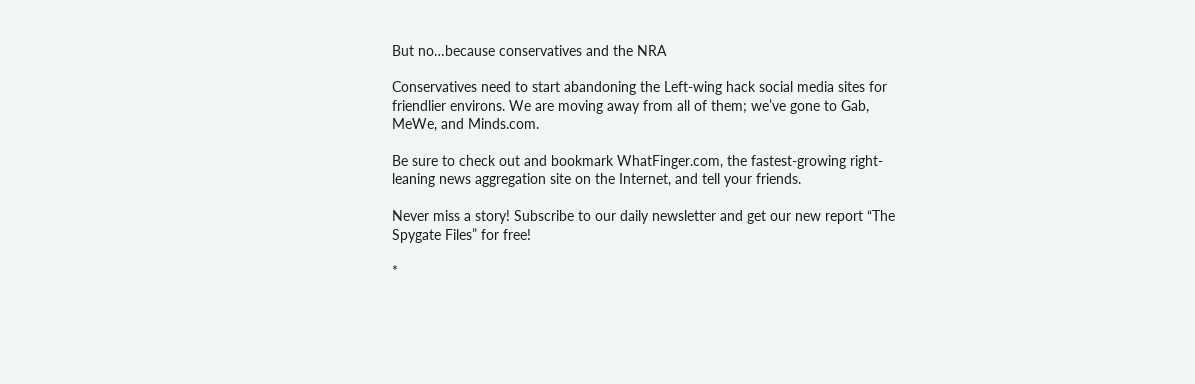But no…because conservatives and the NRA

Conservatives need to start abandoning the Left-wing hack social media sites for friendlier environs. We are moving away from all of them; we’ve gone to Gab, MeWe, and Minds.com.

Be sure to check out and bookmark WhatFinger.com, the fastest-growing right-leaning news aggregation site on the Internet, and tell your friends.

Never miss a story! Subscribe to our daily newsletter and get our new report “The Spygate Files” for free!

*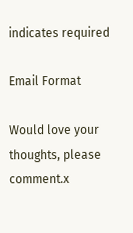indicates required

Email Format

Would love your thoughts, please comment.x